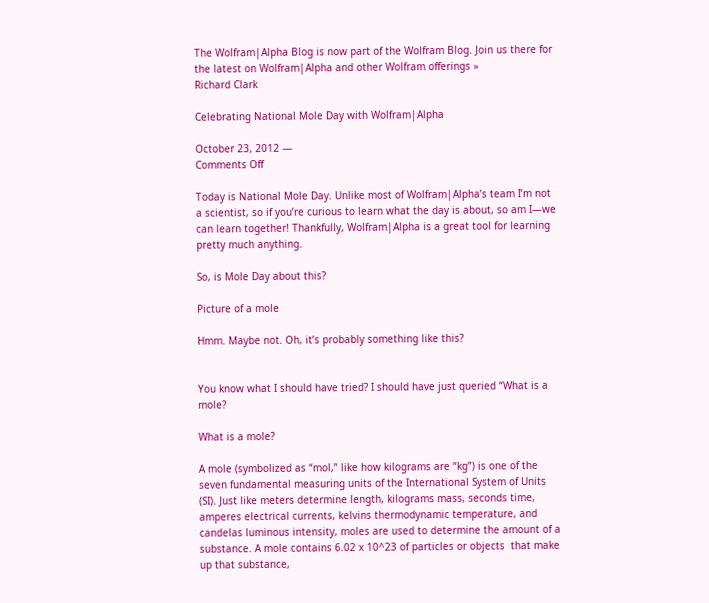The Wolfram|Alpha Blog is now part of the Wolfram Blog. Join us there for the latest on Wolfram|Alpha and other Wolfram offerings »
Richard Clark

Celebrating National Mole Day with Wolfram|Alpha

October 23, 2012 —
Comments Off

Today is National Mole Day. Unlike most of Wolfram|Alpha’s team I’m not a scientist, so if you’re curious to learn what the day is about, so am I—we can learn together! Thankfully, Wolfram|Alpha is a great tool for learning pretty much anything.

So, is Mole Day about this?

Picture of a mole

Hmm. Maybe not. Oh, it’s probably something like this?


You know what I should have tried? I should have just queried “What is a mole?

What is a mole?

A mole (symbolized as “mol,” like how kilograms are “kg”) is one of the seven fundamental measuring units of the International System of Units (SI). Just like meters determine length, kilograms mass, seconds time, amperes electrical currents, kelvins thermodynamic temperature, and candelas luminous intensity, moles are used to determine the amount of a substance. A mole contains 6.02 x 10^23 of particles or objects  that make up that substance,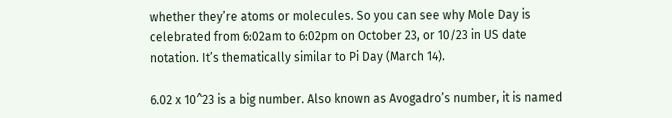whether they’re atoms or molecules. So you can see why Mole Day is celebrated from 6:02am to 6:02pm on October 23, or 10/23 in US date notation. It’s thematically similar to Pi Day (March 14).

6.02 x 10^23 is a big number. Also known as Avogadro’s number, it is named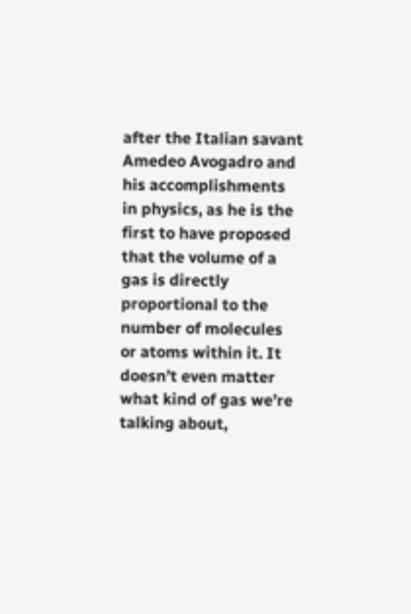after the Italian savant Amedeo Avogadro and his accomplishments in physics, as he is the first to have proposed that the volume of a gas is directly proportional to the number of molecules or atoms within it. It doesn’t even matter what kind of gas we’re talking about,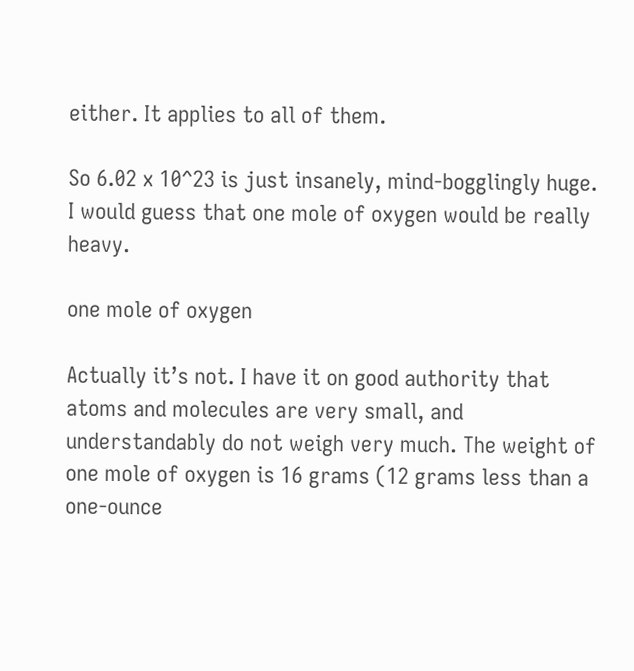either. It applies to all of them.

So 6.02 x 10^23 is just insanely, mind-bogglingly huge. I would guess that one mole of oxygen would be really heavy.

one mole of oxygen

Actually it’s not. I have it on good authority that atoms and molecules are very small, and understandably do not weigh very much. The weight of one mole of oxygen is 16 grams (12 grams less than a one-ounce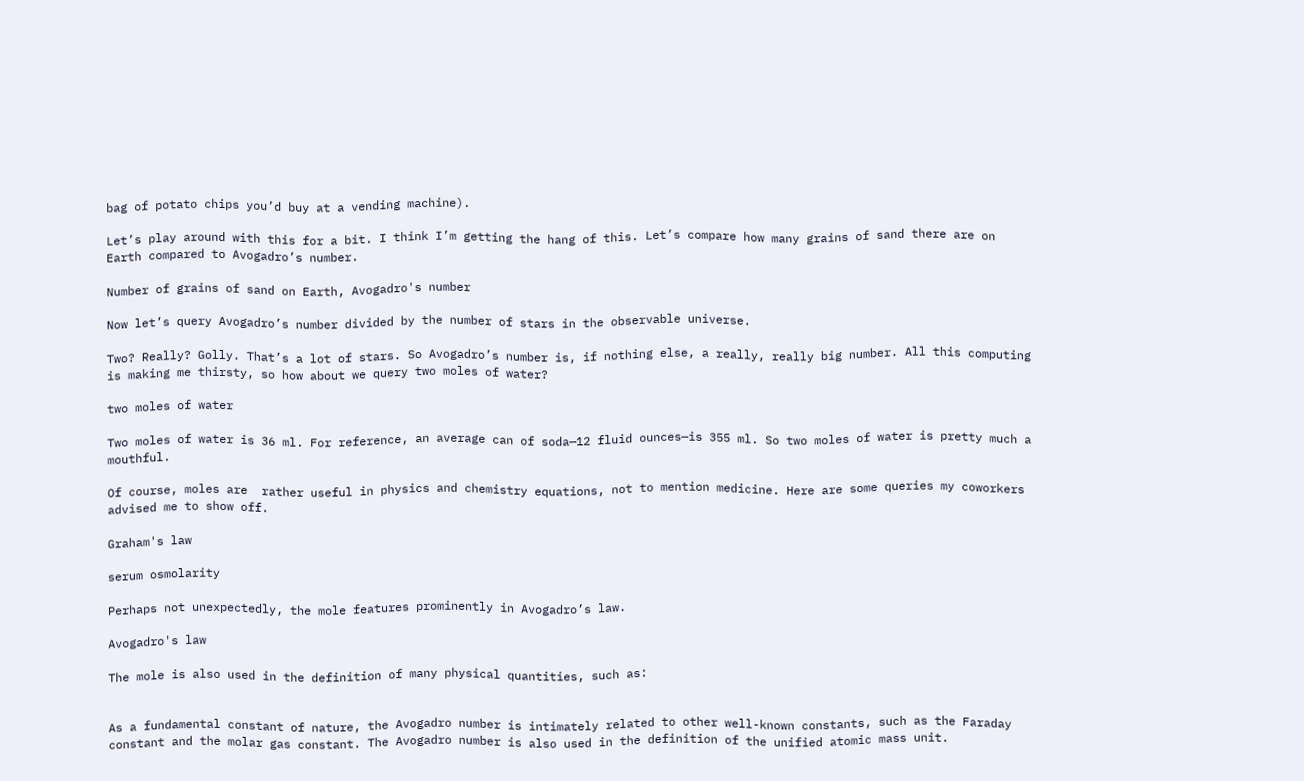bag of potato chips you’d buy at a vending machine).

Let’s play around with this for a bit. I think I’m getting the hang of this. Let’s compare how many grains of sand there are on Earth compared to Avogadro’s number.

Number of grains of sand on Earth, Avogadro's number

Now let’s query Avogadro’s number divided by the number of stars in the observable universe.

Two? Really? Golly. That’s a lot of stars. So Avogadro’s number is, if nothing else, a really, really big number. All this computing is making me thirsty, so how about we query two moles of water?

two moles of water

Two moles of water is 36 ml. For reference, an average can of soda—12 fluid ounces—is 355 ml. So two moles of water is pretty much a mouthful.

Of course, moles are  rather useful in physics and chemistry equations, not to mention medicine. Here are some queries my coworkers advised me to show off.

Graham's law

serum osmolarity

Perhaps not unexpectedly, the mole features prominently in Avogadro’s law.

Avogadro's law

The mole is also used in the definition of many physical quantities, such as:


As a fundamental constant of nature, the Avogadro number is intimately related to other well-known constants, such as the Faraday constant and the molar gas constant. The Avogadro number is also used in the definition of the unified atomic mass unit.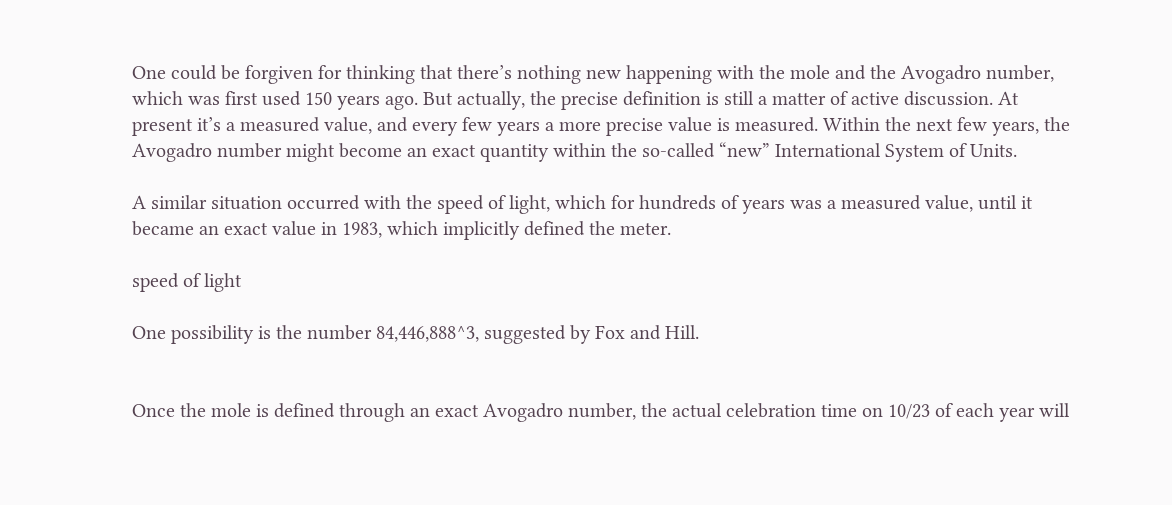One could be forgiven for thinking that there’s nothing new happening with the mole and the Avogadro number, which was first used 150 years ago. But actually, the precise definition is still a matter of active discussion. At present it’s a measured value, and every few years a more precise value is measured. Within the next few years, the Avogadro number might become an exact quantity within the so-called “new” International System of Units.

A similar situation occurred with the speed of light, which for hundreds of years was a measured value, until it became an exact value in 1983, which implicitly defined the meter.

speed of light

One possibility is the number 84,446,888^3, suggested by Fox and Hill.


Once the mole is defined through an exact Avogadro number, the actual celebration time on 10/23 of each year will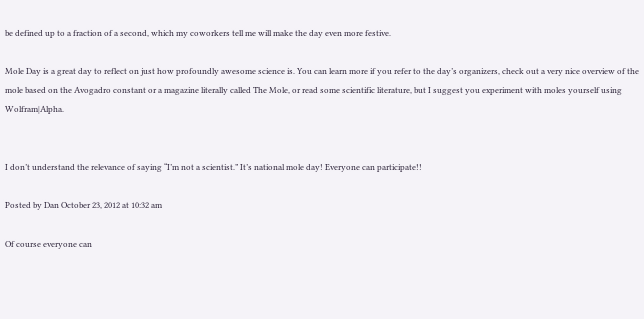be defined up to a fraction of a second, which my coworkers tell me will make the day even more festive.

Mole Day is a great day to reflect on just how profoundly awesome science is. You can learn more if you refer to the day’s organizers, check out a very nice overview of the mole based on the Avogadro constant or a magazine literally called The Mole, or read some scientific literature, but I suggest you experiment with moles yourself using Wolfram|Alpha.


I don’t understand the relevance of saying “I’m not a scientist.” It’s national mole day! Everyone can participate!!

Posted by Dan October 23, 2012 at 10:32 am

Of course everyone can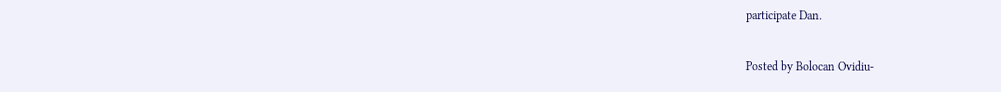participate Dan.

Posted by Bolocan Ovidiu-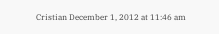Cristian December 1, 2012 at 11:46 am